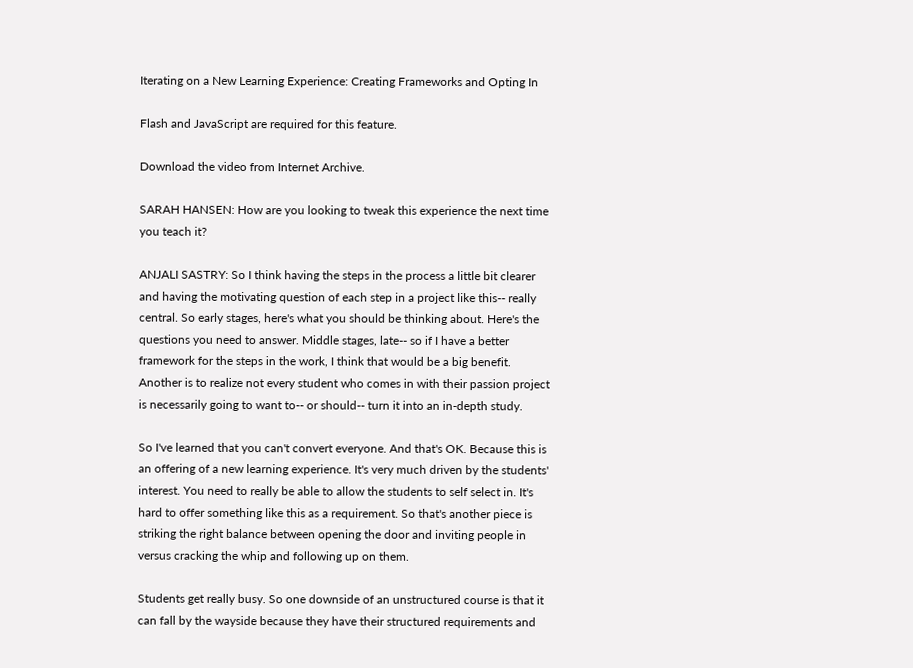Iterating on a New Learning Experience: Creating Frameworks and Opting In

Flash and JavaScript are required for this feature.

Download the video from Internet Archive.

SARAH HANSEN: How are you looking to tweak this experience the next time you teach it?

ANJALI SASTRY: So I think having the steps in the process a little bit clearer and having the motivating question of each step in a project like this-- really central. So early stages, here's what you should be thinking about. Here's the questions you need to answer. Middle stages, late-- so if I have a better framework for the steps in the work, I think that would be a big benefit. Another is to realize not every student who comes in with their passion project is necessarily going to want to-- or should-- turn it into an in-depth study.

So I've learned that you can't convert everyone. And that's OK. Because this is an offering of a new learning experience. It's very much driven by the students' interest. You need to really be able to allow the students to self select in. It's hard to offer something like this as a requirement. So that's another piece is striking the right balance between opening the door and inviting people in versus cracking the whip and following up on them.

Students get really busy. So one downside of an unstructured course is that it can fall by the wayside because they have their structured requirements and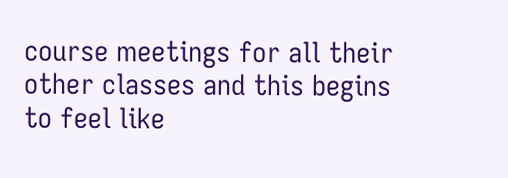course meetings for all their other classes and this begins to feel like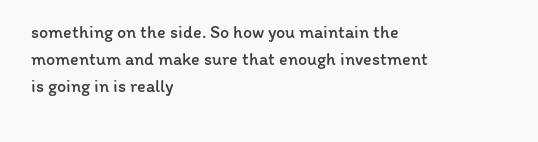something on the side. So how you maintain the momentum and make sure that enough investment is going in is really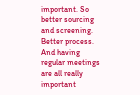important. So better sourcing and screening. Better process. And having regular meetings are all really important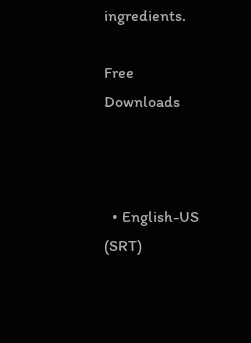ingredients.

Free Downloads



  • English-US (SRT)